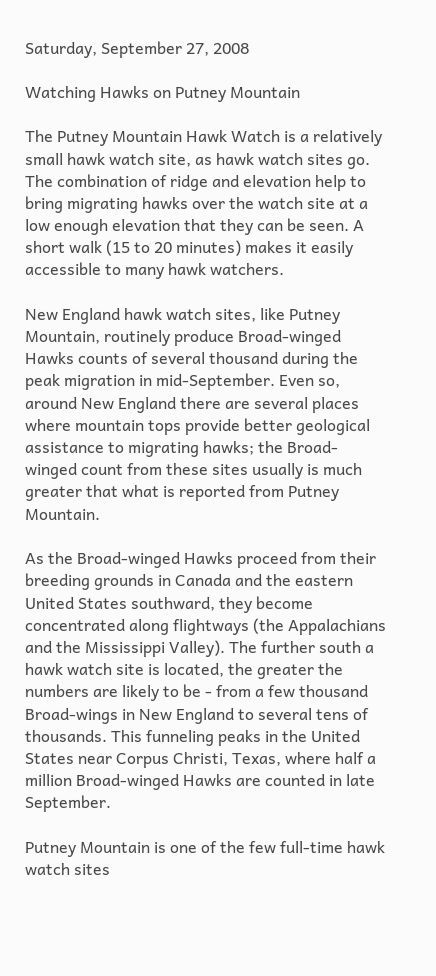Saturday, September 27, 2008

Watching Hawks on Putney Mountain

The Putney Mountain Hawk Watch is a relatively small hawk watch site, as hawk watch sites go. The combination of ridge and elevation help to bring migrating hawks over the watch site at a low enough elevation that they can be seen. A short walk (15 to 20 minutes) makes it easily accessible to many hawk watchers.

New England hawk watch sites, like Putney Mountain, routinely produce Broad-winged Hawks counts of several thousand during the peak migration in mid-September. Even so, around New England there are several places where mountain tops provide better geological assistance to migrating hawks; the Broad-winged count from these sites usually is much greater that what is reported from Putney Mountain.

As the Broad-winged Hawks proceed from their breeding grounds in Canada and the eastern United States southward, they become concentrated along flightways (the Appalachians and the Mississippi Valley). The further south a hawk watch site is located, the greater the numbers are likely to be - from a few thousand Broad-wings in New England to several tens of thousands. This funneling peaks in the United States near Corpus Christi, Texas, where half a million Broad-winged Hawks are counted in late September.

Putney Mountain is one of the few full-time hawk watch sites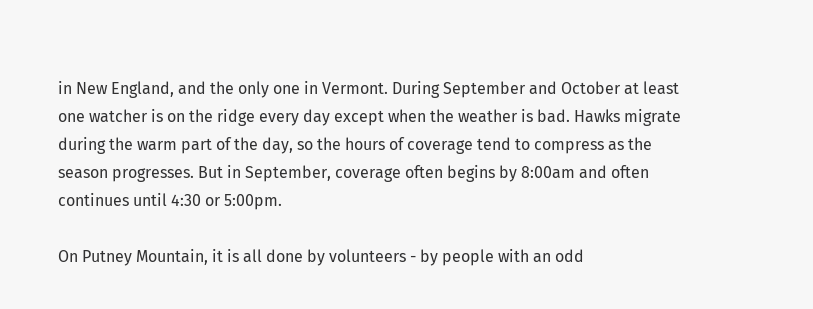in New England, and the only one in Vermont. During September and October at least one watcher is on the ridge every day except when the weather is bad. Hawks migrate during the warm part of the day, so the hours of coverage tend to compress as the season progresses. But in September, coverage often begins by 8:00am and often continues until 4:30 or 5:00pm.

On Putney Mountain, it is all done by volunteers - by people with an odd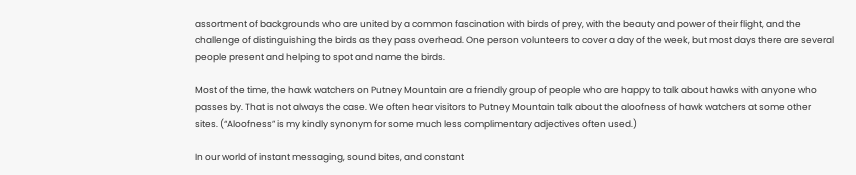assortment of backgrounds who are united by a common fascination with birds of prey, with the beauty and power of their flight, and the challenge of distinguishing the birds as they pass overhead. One person volunteers to cover a day of the week, but most days there are several people present and helping to spot and name the birds.

Most of the time, the hawk watchers on Putney Mountain are a friendly group of people who are happy to talk about hawks with anyone who passes by. That is not always the case. We often hear visitors to Putney Mountain talk about the aloofness of hawk watchers at some other sites. (“Aloofness” is my kindly synonym for some much less complimentary adjectives often used.)

In our world of instant messaging, sound bites, and constant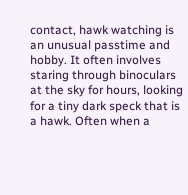contact, hawk watching is an unusual passtime and hobby. It often involves staring through binoculars at the sky for hours, looking for a tiny dark speck that is a hawk. Often when a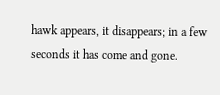hawk appears, it disappears; in a few seconds it has come and gone.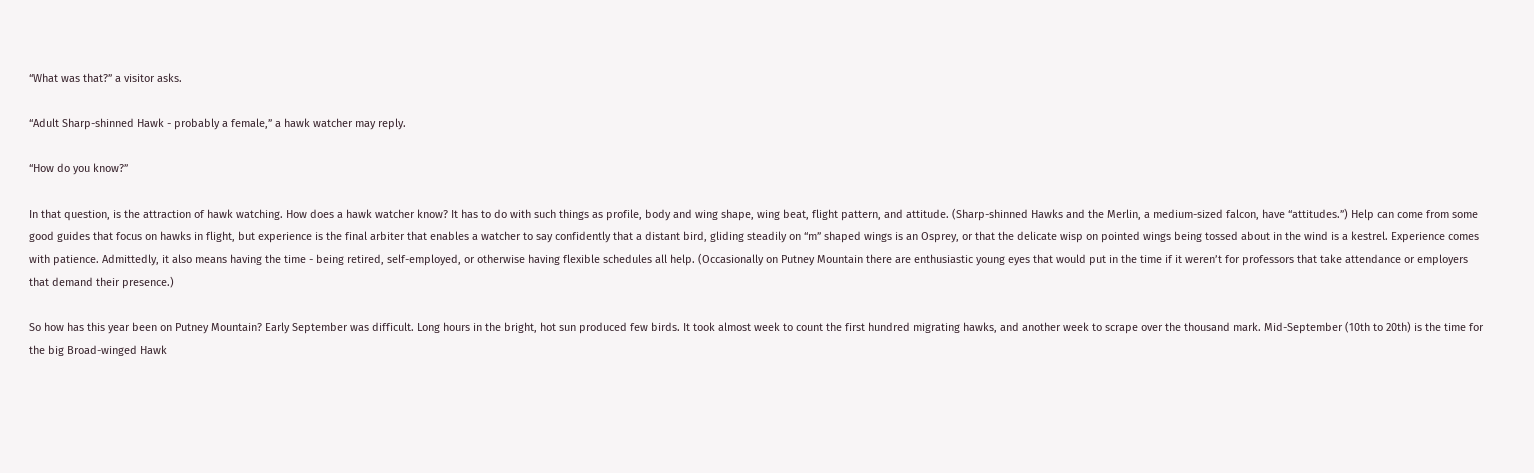“What was that?” a visitor asks.

“Adult Sharp-shinned Hawk - probably a female,” a hawk watcher may reply.

“How do you know?”

In that question, is the attraction of hawk watching. How does a hawk watcher know? It has to do with such things as profile, body and wing shape, wing beat, flight pattern, and attitude. (Sharp-shinned Hawks and the Merlin, a medium-sized falcon, have “attitudes.”) Help can come from some good guides that focus on hawks in flight, but experience is the final arbiter that enables a watcher to say confidently that a distant bird, gliding steadily on “m” shaped wings is an Osprey, or that the delicate wisp on pointed wings being tossed about in the wind is a kestrel. Experience comes with patience. Admittedly, it also means having the time - being retired, self-employed, or otherwise having flexible schedules all help. (Occasionally on Putney Mountain there are enthusiastic young eyes that would put in the time if it weren’t for professors that take attendance or employers that demand their presence.)

So how has this year been on Putney Mountain? Early September was difficult. Long hours in the bright, hot sun produced few birds. It took almost week to count the first hundred migrating hawks, and another week to scrape over the thousand mark. Mid-September (10th to 20th) is the time for the big Broad-winged Hawk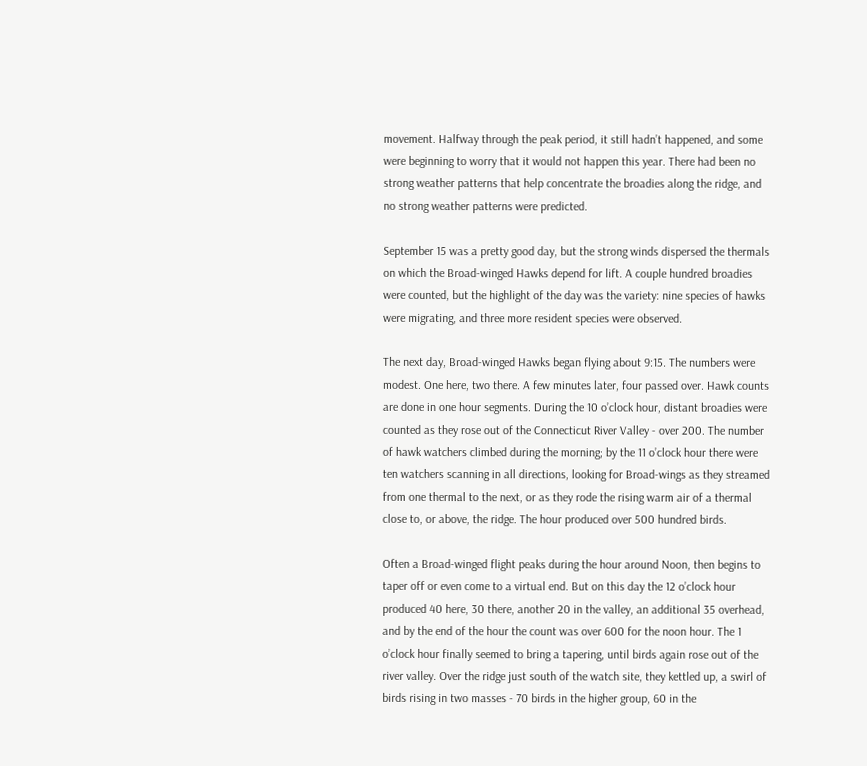movement. Halfway through the peak period, it still hadn’t happened, and some were beginning to worry that it would not happen this year. There had been no strong weather patterns that help concentrate the broadies along the ridge, and no strong weather patterns were predicted.

September 15 was a pretty good day, but the strong winds dispersed the thermals on which the Broad-winged Hawks depend for lift. A couple hundred broadies were counted, but the highlight of the day was the variety: nine species of hawks were migrating, and three more resident species were observed.

The next day, Broad-winged Hawks began flying about 9:15. The numbers were modest. One here, two there. A few minutes later, four passed over. Hawk counts are done in one hour segments. During the 10 o’clock hour, distant broadies were counted as they rose out of the Connecticut River Valley - over 200. The number of hawk watchers climbed during the morning; by the 11 o’clock hour there were ten watchers scanning in all directions, looking for Broad-wings as they streamed from one thermal to the next, or as they rode the rising warm air of a thermal close to, or above, the ridge. The hour produced over 500 hundred birds.

Often a Broad-winged flight peaks during the hour around Noon, then begins to taper off or even come to a virtual end. But on this day the 12 o’clock hour produced 40 here, 30 there, another 20 in the valley, an additional 35 overhead, and by the end of the hour the count was over 600 for the noon hour. The 1 o’clock hour finally seemed to bring a tapering, until birds again rose out of the river valley. Over the ridge just south of the watch site, they kettled up, a swirl of birds rising in two masses - 70 birds in the higher group, 60 in the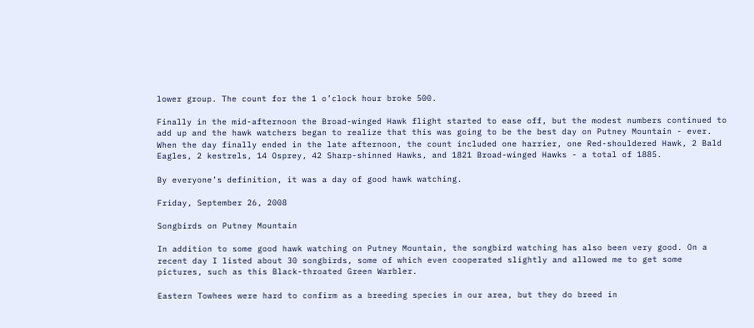lower group. The count for the 1 o’clock hour broke 500.

Finally in the mid-afternoon the Broad-winged Hawk flight started to ease off, but the modest numbers continued to add up and the hawk watchers began to realize that this was going to be the best day on Putney Mountain - ever. When the day finally ended in the late afternoon, the count included one harrier, one Red-shouldered Hawk, 2 Bald Eagles, 2 kestrels, 14 Osprey, 42 Sharp-shinned Hawks, and 1821 Broad-winged Hawks - a total of 1885.

By everyone’s definition, it was a day of good hawk watching.

Friday, September 26, 2008

Songbirds on Putney Mountain

In addition to some good hawk watching on Putney Mountain, the songbird watching has also been very good. On a recent day I listed about 30 songbirds, some of which even cooperated slightly and allowed me to get some pictures, such as this Black-throated Green Warbler.

Eastern Towhees were hard to confirm as a breeding species in our area, but they do breed in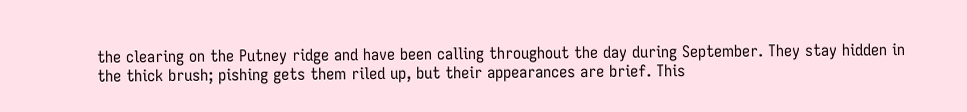the clearing on the Putney ridge and have been calling throughout the day during September. They stay hidden in the thick brush; pishing gets them riled up, but their appearances are brief. This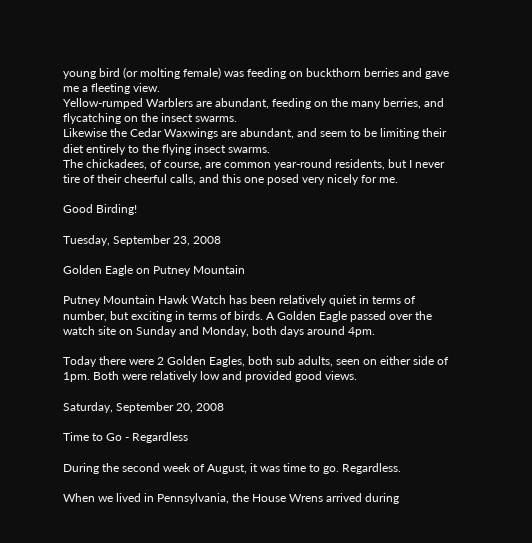young bird (or molting female) was feeding on buckthorn berries and gave me a fleeting view.
Yellow-rumped Warblers are abundant, feeding on the many berries, and flycatching on the insect swarms.
Likewise the Cedar Waxwings are abundant, and seem to be limiting their diet entirely to the flying insect swarms.
The chickadees, of course, are common year-round residents, but I never tire of their cheerful calls, and this one posed very nicely for me.

Good Birding!

Tuesday, September 23, 2008

Golden Eagle on Putney Mountain

Putney Mountain Hawk Watch has been relatively quiet in terms of number, but exciting in terms of birds. A Golden Eagle passed over the watch site on Sunday and Monday, both days around 4pm.

Today there were 2 Golden Eagles, both sub adults, seen on either side of 1pm. Both were relatively low and provided good views.

Saturday, September 20, 2008

Time to Go - Regardless

During the second week of August, it was time to go. Regardless.

When we lived in Pennsylvania, the House Wrens arrived during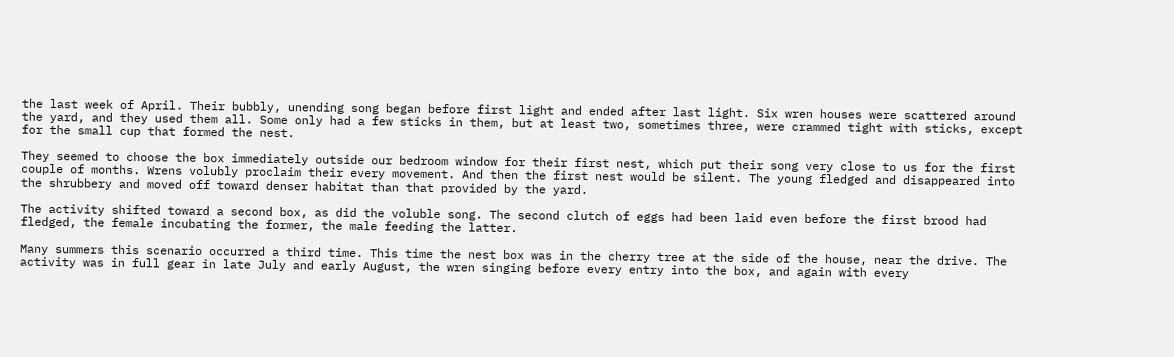the last week of April. Their bubbly, unending song began before first light and ended after last light. Six wren houses were scattered around the yard, and they used them all. Some only had a few sticks in them, but at least two, sometimes three, were crammed tight with sticks, except for the small cup that formed the nest.

They seemed to choose the box immediately outside our bedroom window for their first nest, which put their song very close to us for the first couple of months. Wrens volubly proclaim their every movement. And then the first nest would be silent. The young fledged and disappeared into the shrubbery and moved off toward denser habitat than that provided by the yard.

The activity shifted toward a second box, as did the voluble song. The second clutch of eggs had been laid even before the first brood had fledged, the female incubating the former, the male feeding the latter.

Many summers this scenario occurred a third time. This time the nest box was in the cherry tree at the side of the house, near the drive. The activity was in full gear in late July and early August, the wren singing before every entry into the box, and again with every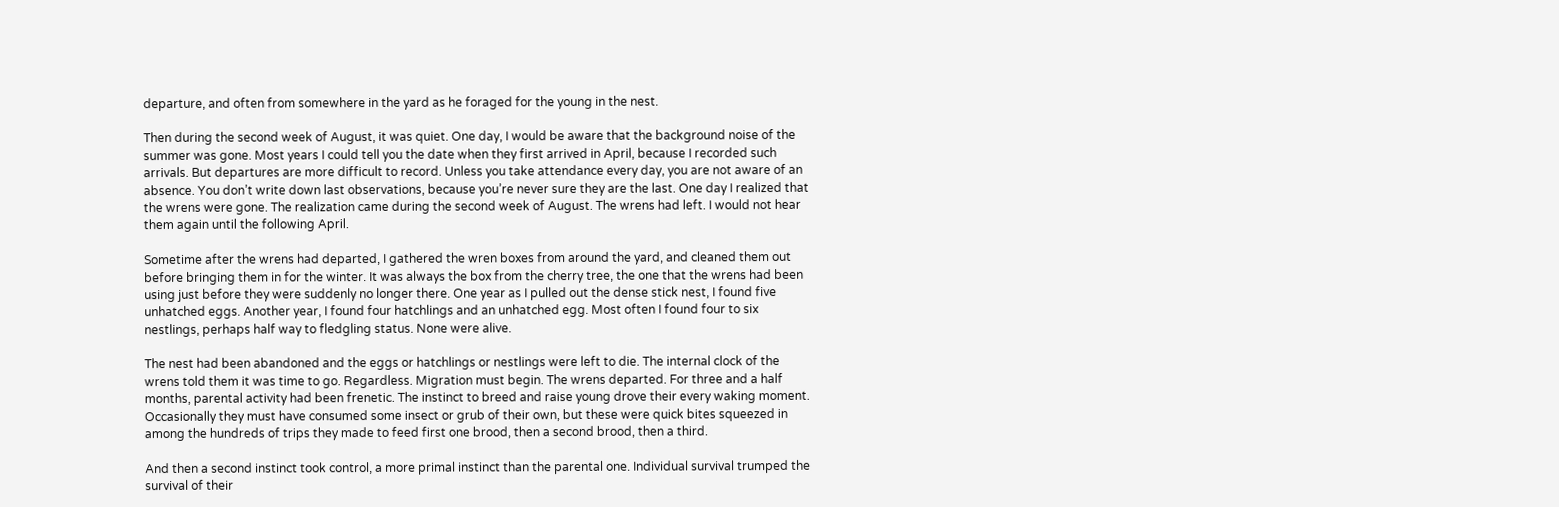departure, and often from somewhere in the yard as he foraged for the young in the nest.

Then during the second week of August, it was quiet. One day, I would be aware that the background noise of the summer was gone. Most years I could tell you the date when they first arrived in April, because I recorded such arrivals. But departures are more difficult to record. Unless you take attendance every day, you are not aware of an absence. You don’t write down last observations, because you’re never sure they are the last. One day I realized that the wrens were gone. The realization came during the second week of August. The wrens had left. I would not hear them again until the following April.

Sometime after the wrens had departed, I gathered the wren boxes from around the yard, and cleaned them out before bringing them in for the winter. It was always the box from the cherry tree, the one that the wrens had been using just before they were suddenly no longer there. One year as I pulled out the dense stick nest, I found five unhatched eggs. Another year, I found four hatchlings and an unhatched egg. Most often I found four to six nestlings, perhaps half way to fledgling status. None were alive.

The nest had been abandoned and the eggs or hatchlings or nestlings were left to die. The internal clock of the wrens told them it was time to go. Regardless. Migration must begin. The wrens departed. For three and a half months, parental activity had been frenetic. The instinct to breed and raise young drove their every waking moment. Occasionally they must have consumed some insect or grub of their own, but these were quick bites squeezed in among the hundreds of trips they made to feed first one brood, then a second brood, then a third.

And then a second instinct took control, a more primal instinct than the parental one. Individual survival trumped the survival of their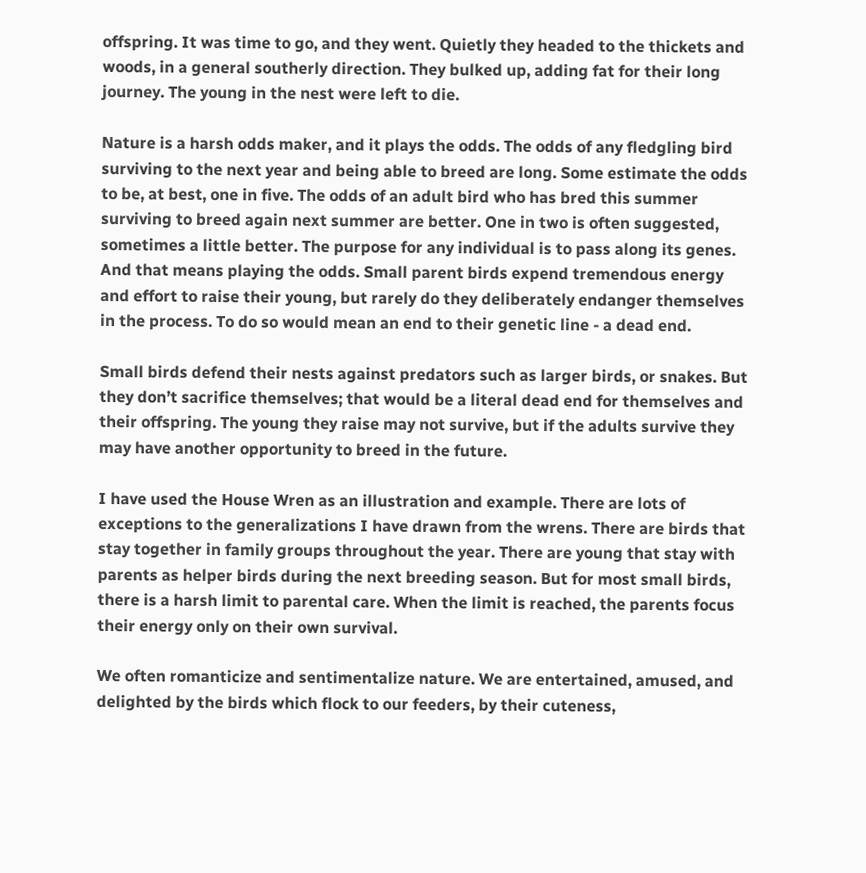offspring. It was time to go, and they went. Quietly they headed to the thickets and woods, in a general southerly direction. They bulked up, adding fat for their long journey. The young in the nest were left to die.

Nature is a harsh odds maker, and it plays the odds. The odds of any fledgling bird surviving to the next year and being able to breed are long. Some estimate the odds to be, at best, one in five. The odds of an adult bird who has bred this summer surviving to breed again next summer are better. One in two is often suggested, sometimes a little better. The purpose for any individual is to pass along its genes. And that means playing the odds. Small parent birds expend tremendous energy and effort to raise their young, but rarely do they deliberately endanger themselves in the process. To do so would mean an end to their genetic line - a dead end.

Small birds defend their nests against predators such as larger birds, or snakes. But they don’t sacrifice themselves; that would be a literal dead end for themselves and their offspring. The young they raise may not survive, but if the adults survive they may have another opportunity to breed in the future.

I have used the House Wren as an illustration and example. There are lots of exceptions to the generalizations I have drawn from the wrens. There are birds that stay together in family groups throughout the year. There are young that stay with parents as helper birds during the next breeding season. But for most small birds, there is a harsh limit to parental care. When the limit is reached, the parents focus their energy only on their own survival.

We often romanticize and sentimentalize nature. We are entertained, amused, and delighted by the birds which flock to our feeders, by their cuteness,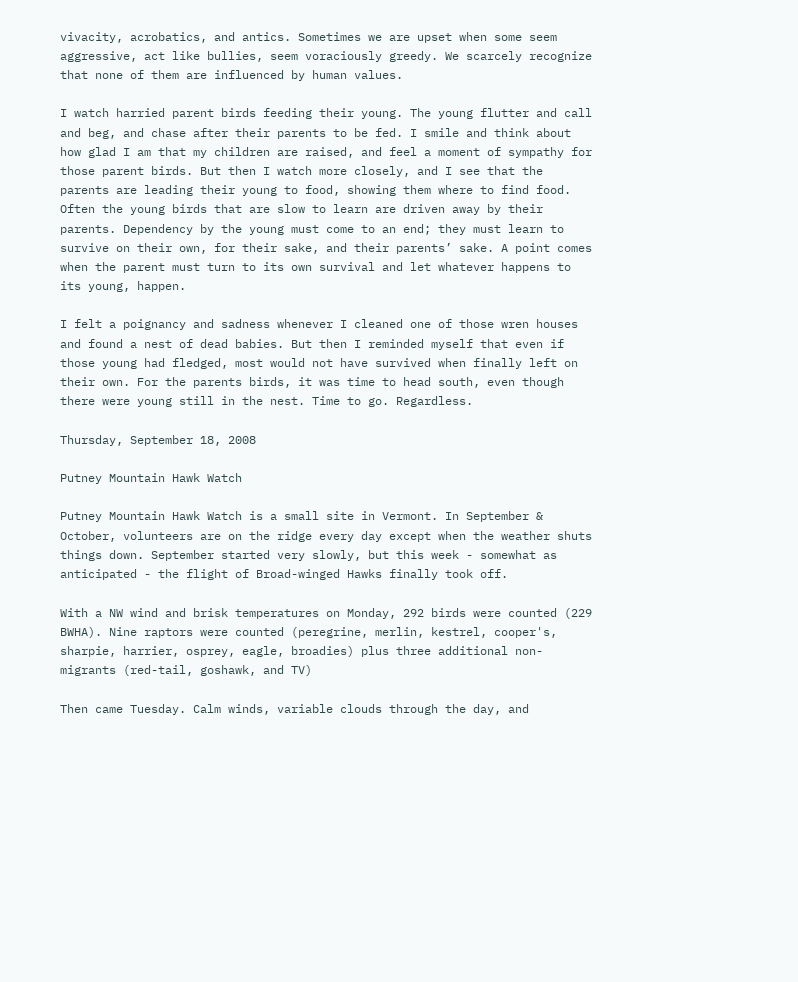vivacity, acrobatics, and antics. Sometimes we are upset when some seem aggressive, act like bullies, seem voraciously greedy. We scarcely recognize that none of them are influenced by human values.

I watch harried parent birds feeding their young. The young flutter and call and beg, and chase after their parents to be fed. I smile and think about how glad I am that my children are raised, and feel a moment of sympathy for those parent birds. But then I watch more closely, and I see that the parents are leading their young to food, showing them where to find food. Often the young birds that are slow to learn are driven away by their parents. Dependency by the young must come to an end; they must learn to survive on their own, for their sake, and their parents’ sake. A point comes when the parent must turn to its own survival and let whatever happens to its young, happen.

I felt a poignancy and sadness whenever I cleaned one of those wren houses and found a nest of dead babies. But then I reminded myself that even if those young had fledged, most would not have survived when finally left on their own. For the parents birds, it was time to head south, even though there were young still in the nest. Time to go. Regardless.

Thursday, September 18, 2008

Putney Mountain Hawk Watch

Putney Mountain Hawk Watch is a small site in Vermont. In September & October, volunteers are on the ridge every day except when the weather shuts things down. September started very slowly, but this week - somewhat as anticipated - the flight of Broad-winged Hawks finally took off.

With a NW wind and brisk temperatures on Monday, 292 birds were counted (229 BWHA). Nine raptors were counted (peregrine, merlin, kestrel, cooper's, sharpie, harrier, osprey, eagle, broadies) plus three additional non-migrants (red-tail, goshawk, and TV)

Then came Tuesday. Calm winds, variable clouds through the day, and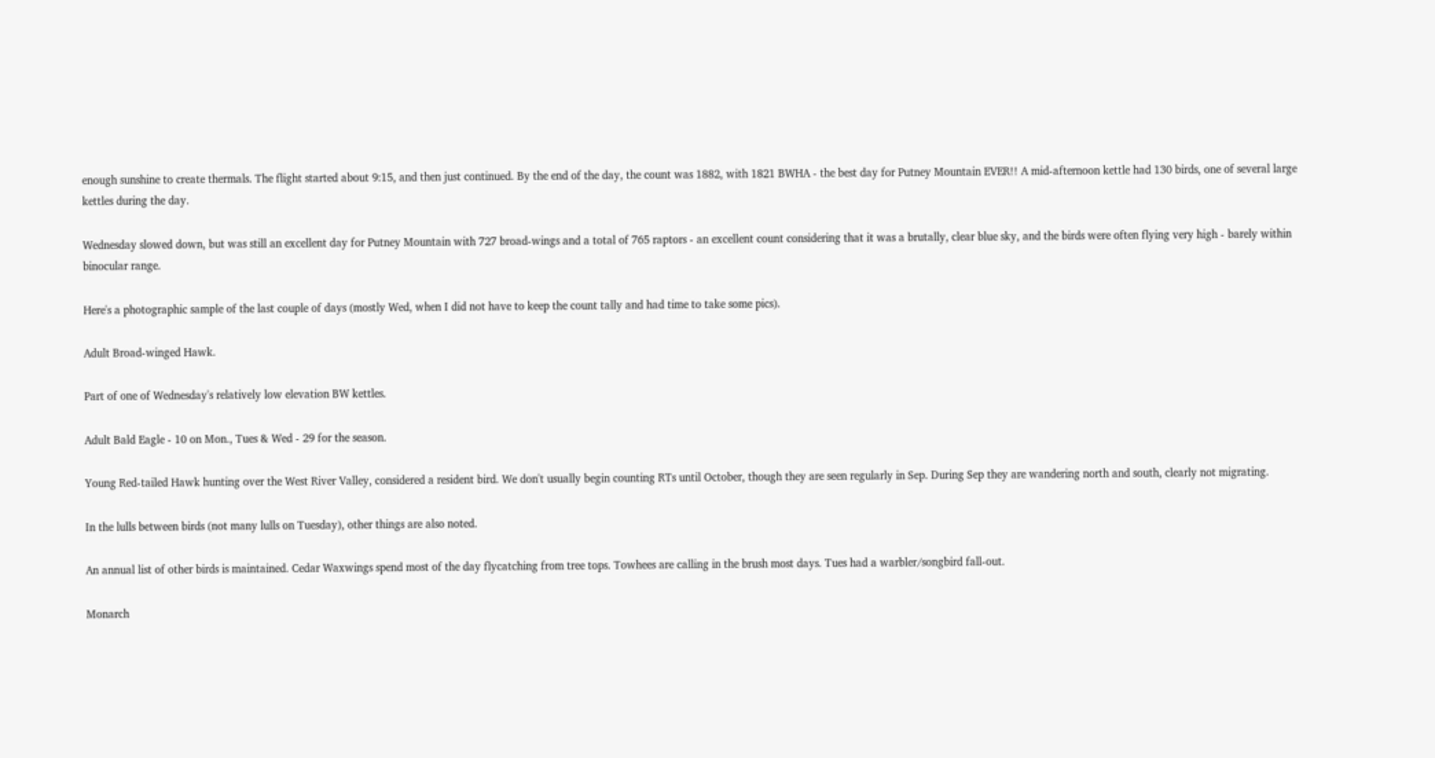enough sunshine to create thermals. The flight started about 9:15, and then just continued. By the end of the day, the count was 1882, with 1821 BWHA - the best day for Putney Mountain EVER!! A mid-afternoon kettle had 130 birds, one of several large kettles during the day.

Wednesday slowed down, but was still an excellent day for Putney Mountain with 727 broad-wings and a total of 765 raptors - an excellent count considering that it was a brutally, clear blue sky, and the birds were often flying very high - barely within binocular range.

Here's a photographic sample of the last couple of days (mostly Wed, when I did not have to keep the count tally and had time to take some pics).

Adult Broad-winged Hawk.

Part of one of Wednesday's relatively low elevation BW kettles.

Adult Bald Eagle - 10 on Mon., Tues & Wed - 29 for the season.

Young Red-tailed Hawk hunting over the West River Valley, considered a resident bird. We don't usually begin counting RTs until October, though they are seen regularly in Sep. During Sep they are wandering north and south, clearly not migrating.

In the lulls between birds (not many lulls on Tuesday), other things are also noted.

An annual list of other birds is maintained. Cedar Waxwings spend most of the day flycatching from tree tops. Towhees are calling in the brush most days. Tues had a warbler/songbird fall-out.

Monarch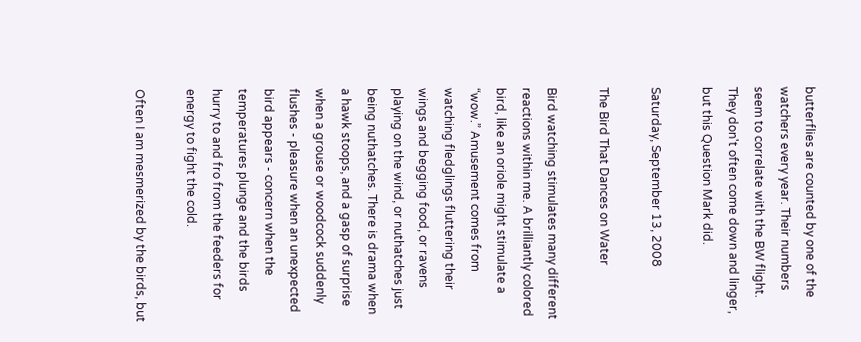butterflies are counted by one of the watchers every year. Their numbers seem to correlate with the BW flight. They don't often come down and linger, but this Question Mark did.

Saturday, September 13, 2008

The Bird That Dances on Water

Bird watching stimulates many different reactions within me. A brilliantly colored bird, like an oriole might stimulate a “wow.” Amusement comes from watching fledglings fluttering their wings and begging food, or ravens playing on the wind, or nuthatches just being nuthatches. There is drama when a hawk stoops, and a gasp of surprise when a grouse or woodcock suddenly flushes - pleasure when an unexpected bird appears - concern when the temperatures plunge and the birds hurry to and fro from the feeders for energy to fight the cold.

Often I am mesmerized by the birds, but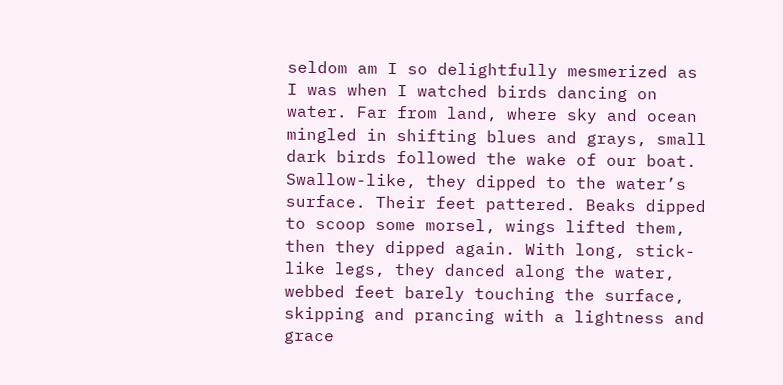seldom am I so delightfully mesmerized as I was when I watched birds dancing on water. Far from land, where sky and ocean mingled in shifting blues and grays, small dark birds followed the wake of our boat. Swallow-like, they dipped to the water’s surface. Their feet pattered. Beaks dipped to scoop some morsel, wings lifted them, then they dipped again. With long, stick-like legs, they danced along the water, webbed feet barely touching the surface, skipping and prancing with a lightness and grace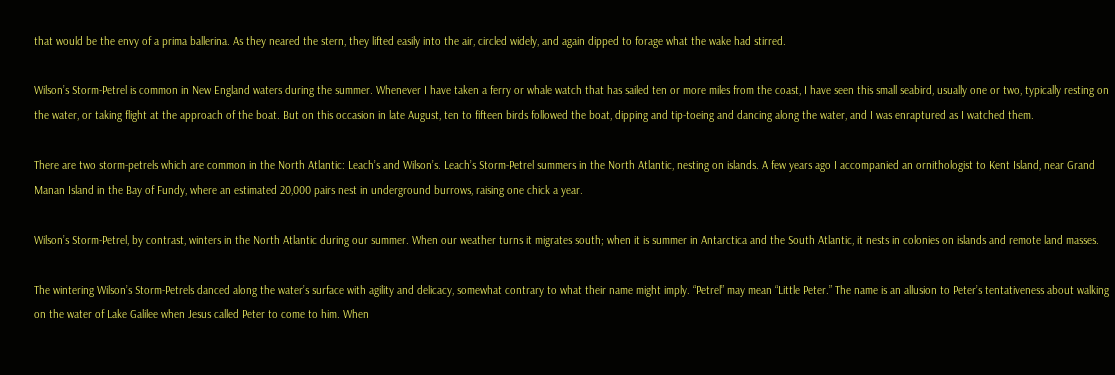that would be the envy of a prima ballerina. As they neared the stern, they lifted easily into the air, circled widely, and again dipped to forage what the wake had stirred.

Wilson’s Storm-Petrel is common in New England waters during the summer. Whenever I have taken a ferry or whale watch that has sailed ten or more miles from the coast, I have seen this small seabird, usually one or two, typically resting on the water, or taking flight at the approach of the boat. But on this occasion in late August, ten to fifteen birds followed the boat, dipping and tip-toeing and dancing along the water, and I was enraptured as I watched them.

There are two storm-petrels which are common in the North Atlantic: Leach’s and Wilson’s. Leach’s Storm-Petrel summers in the North Atlantic, nesting on islands. A few years ago I accompanied an ornithologist to Kent Island, near Grand Manan Island in the Bay of Fundy, where an estimated 20,000 pairs nest in underground burrows, raising one chick a year.

Wilson’s Storm-Petrel, by contrast, winters in the North Atlantic during our summer. When our weather turns it migrates south; when it is summer in Antarctica and the South Atlantic, it nests in colonies on islands and remote land masses.

The wintering Wilson’s Storm-Petrels danced along the water’s surface with agility and delicacy, somewhat contrary to what their name might imply. “Petrel” may mean “Little Peter.” The name is an allusion to Peter’s tentativeness about walking on the water of Lake Galilee when Jesus called Peter to come to him. When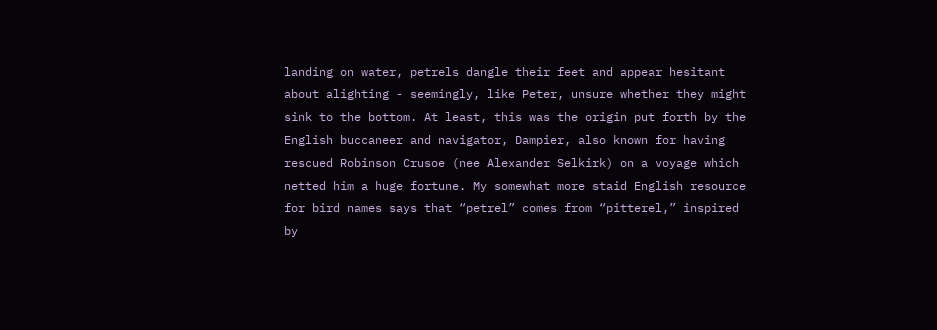landing on water, petrels dangle their feet and appear hesitant about alighting - seemingly, like Peter, unsure whether they might sink to the bottom. At least, this was the origin put forth by the English buccaneer and navigator, Dampier, also known for having rescued Robinson Crusoe (nee Alexander Selkirk) on a voyage which netted him a huge fortune. My somewhat more staid English resource for bird names says that “petrel” comes from “pitterel,” inspired by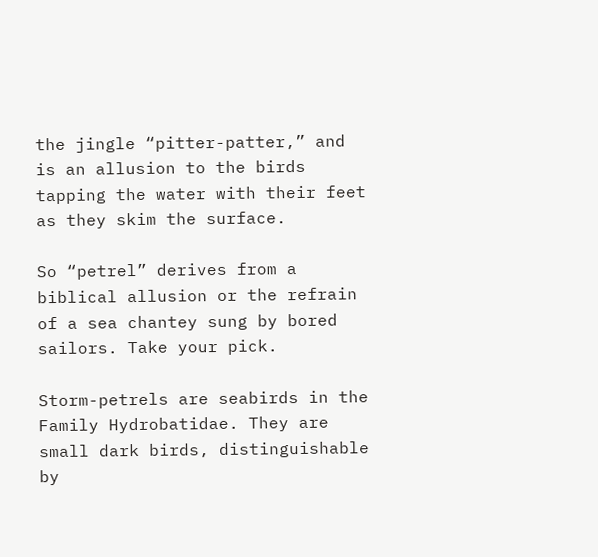the jingle “pitter-patter,” and is an allusion to the birds tapping the water with their feet as they skim the surface.

So “petrel” derives from a biblical allusion or the refrain of a sea chantey sung by bored sailors. Take your pick.

Storm-petrels are seabirds in the Family Hydrobatidae. They are small dark birds, distinguishable by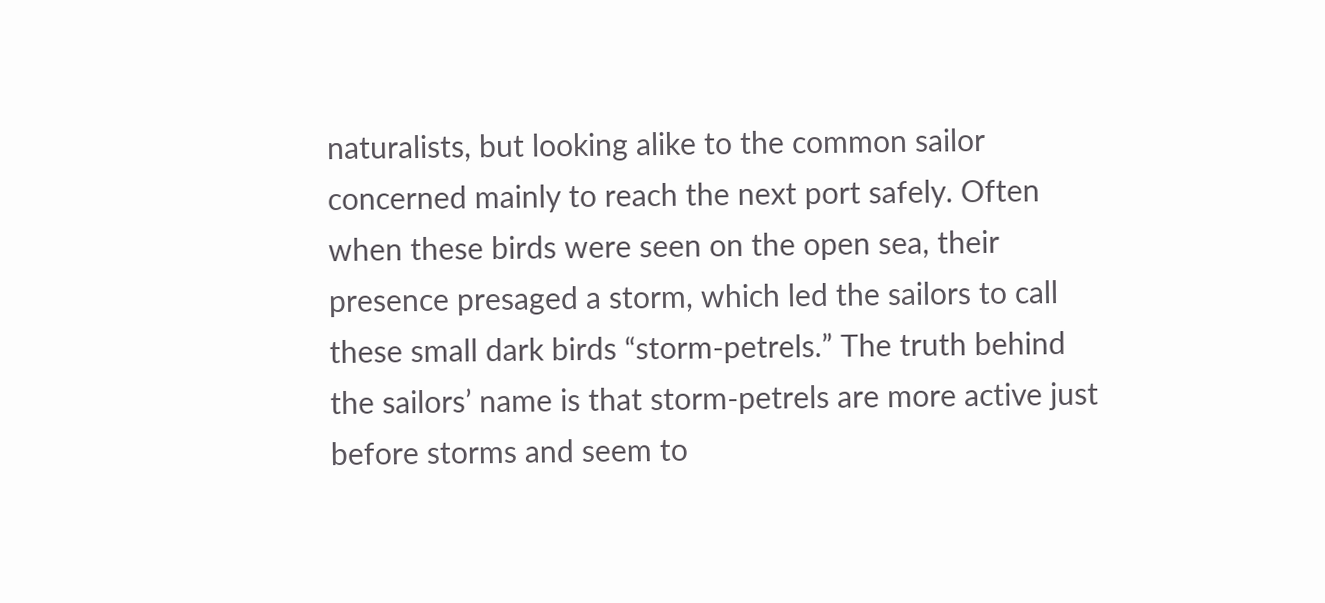naturalists, but looking alike to the common sailor concerned mainly to reach the next port safely. Often when these birds were seen on the open sea, their presence presaged a storm, which led the sailors to call these small dark birds “storm-petrels.” The truth behind the sailors’ name is that storm-petrels are more active just before storms and seem to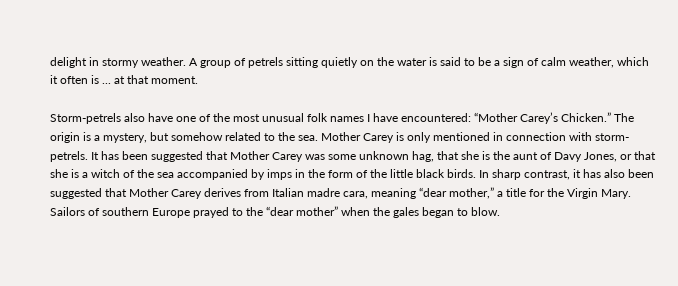delight in stormy weather. A group of petrels sitting quietly on the water is said to be a sign of calm weather, which it often is ... at that moment.

Storm-petrels also have one of the most unusual folk names I have encountered: “Mother Carey’s Chicken.” The origin is a mystery, but somehow related to the sea. Mother Carey is only mentioned in connection with storm-petrels. It has been suggested that Mother Carey was some unknown hag, that she is the aunt of Davy Jones, or that she is a witch of the sea accompanied by imps in the form of the little black birds. In sharp contrast, it has also been suggested that Mother Carey derives from Italian madre cara, meaning “dear mother,” a title for the Virgin Mary. Sailors of southern Europe prayed to the “dear mother” when the gales began to blow.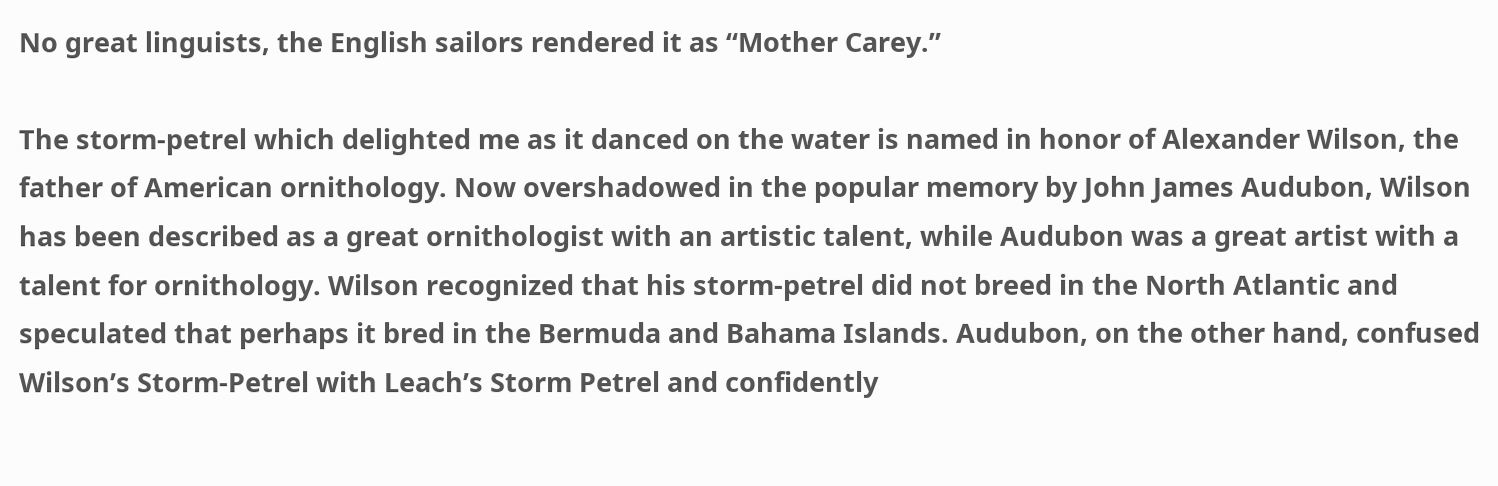No great linguists, the English sailors rendered it as “Mother Carey.”

The storm-petrel which delighted me as it danced on the water is named in honor of Alexander Wilson, the father of American ornithology. Now overshadowed in the popular memory by John James Audubon, Wilson has been described as a great ornithologist with an artistic talent, while Audubon was a great artist with a talent for ornithology. Wilson recognized that his storm-petrel did not breed in the North Atlantic and speculated that perhaps it bred in the Bermuda and Bahama Islands. Audubon, on the other hand, confused Wilson’s Storm-Petrel with Leach’s Storm Petrel and confidently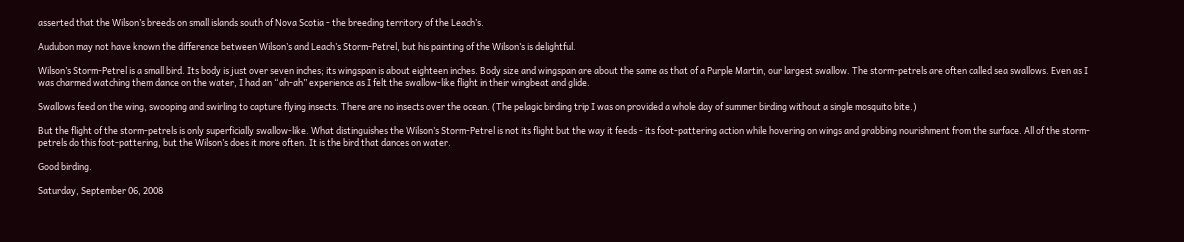asserted that the Wilson’s breeds on small islands south of Nova Scotia - the breeding territory of the Leach’s.

Audubon may not have known the difference between Wilson’s and Leach’s Storm-Petrel, but his painting of the Wilson’s is delightful.

Wilson’s Storm-Petrel is a small bird. Its body is just over seven inches; its wingspan is about eighteen inches. Body size and wingspan are about the same as that of a Purple Martin, our largest swallow. The storm-petrels are often called sea swallows. Even as I was charmed watching them dance on the water, I had an “ah-ah” experience as I felt the swallow-like flight in their wingbeat and glide.

Swallows feed on the wing, swooping and swirling to capture flying insects. There are no insects over the ocean. (The pelagic birding trip I was on provided a whole day of summer birding without a single mosquito bite.)

But the flight of the storm-petrels is only superficially swallow-like. What distinguishes the Wilson’s Storm-Petrel is not its flight but the way it feeds - its foot-pattering action while hovering on wings and grabbing nourishment from the surface. All of the storm-petrels do this foot-pattering, but the Wilson’s does it more often. It is the bird that dances on water.

Good birding.

Saturday, September 06, 2008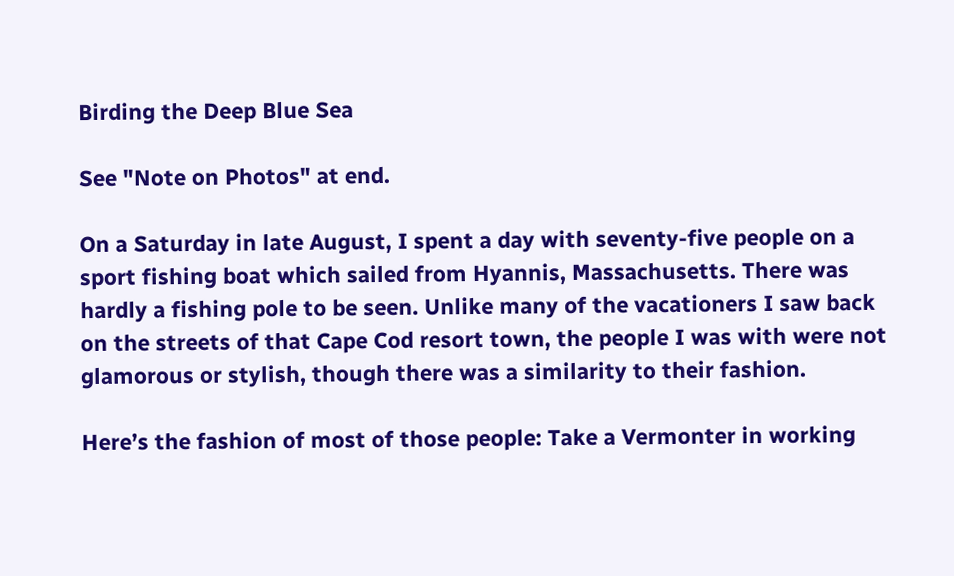Birding the Deep Blue Sea

See "Note on Photos" at end.

On a Saturday in late August, I spent a day with seventy-five people on a sport fishing boat which sailed from Hyannis, Massachusetts. There was hardly a fishing pole to be seen. Unlike many of the vacationers I saw back on the streets of that Cape Cod resort town, the people I was with were not glamorous or stylish, though there was a similarity to their fashion.

Here’s the fashion of most of those people: Take a Vermonter in working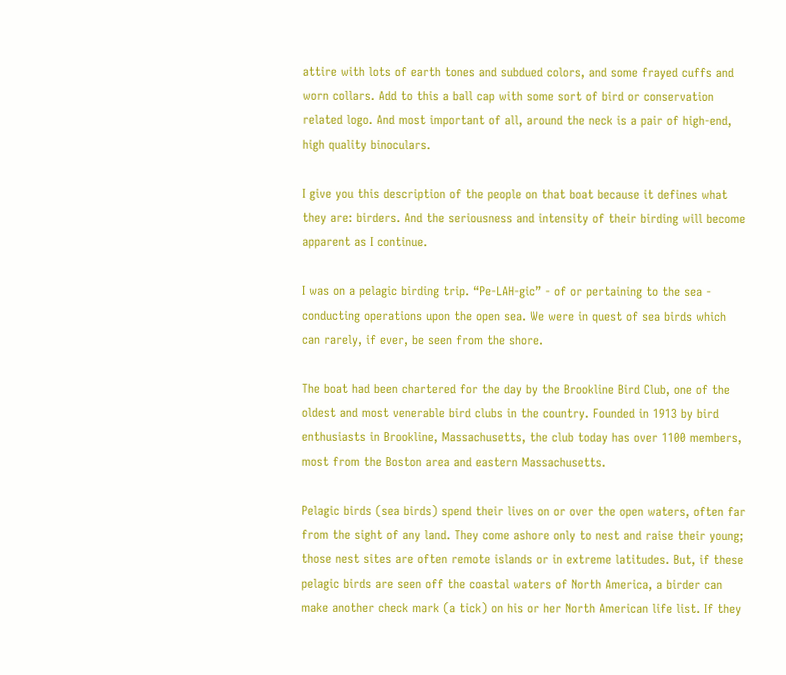attire with lots of earth tones and subdued colors, and some frayed cuffs and worn collars. Add to this a ball cap with some sort of bird or conservation related logo. And most important of all, around the neck is a pair of high-end, high quality binoculars.

I give you this description of the people on that boat because it defines what they are: birders. And the seriousness and intensity of their birding will become apparent as I continue.

I was on a pelagic birding trip. “Pe-LAH-gic” - of or pertaining to the sea - conducting operations upon the open sea. We were in quest of sea birds which can rarely, if ever, be seen from the shore.

The boat had been chartered for the day by the Brookline Bird Club, one of the oldest and most venerable bird clubs in the country. Founded in 1913 by bird enthusiasts in Brookline, Massachusetts, the club today has over 1100 members, most from the Boston area and eastern Massachusetts.

Pelagic birds (sea birds) spend their lives on or over the open waters, often far from the sight of any land. They come ashore only to nest and raise their young; those nest sites are often remote islands or in extreme latitudes. But, if these pelagic birds are seen off the coastal waters of North America, a birder can make another check mark (a tick) on his or her North American life list. If they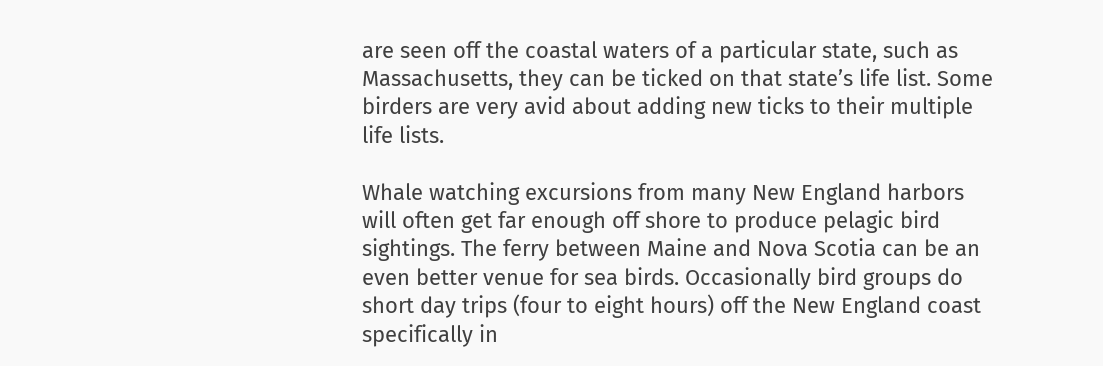are seen off the coastal waters of a particular state, such as Massachusetts, they can be ticked on that state’s life list. Some birders are very avid about adding new ticks to their multiple life lists.

Whale watching excursions from many New England harbors will often get far enough off shore to produce pelagic bird sightings. The ferry between Maine and Nova Scotia can be an even better venue for sea birds. Occasionally bird groups do short day trips (four to eight hours) off the New England coast specifically in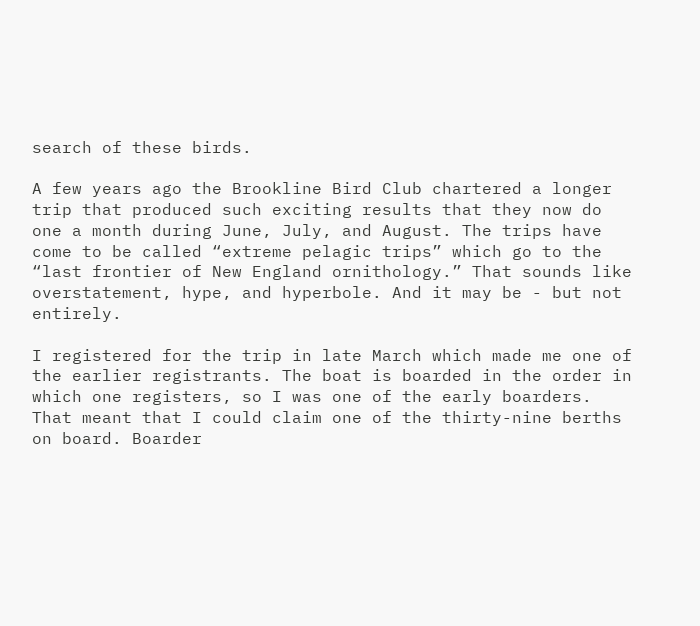search of these birds.

A few years ago the Brookline Bird Club chartered a longer trip that produced such exciting results that they now do one a month during June, July, and August. The trips have come to be called “extreme pelagic trips” which go to the “last frontier of New England ornithology.” That sounds like overstatement, hype, and hyperbole. And it may be - but not entirely.

I registered for the trip in late March which made me one of the earlier registrants. The boat is boarded in the order in which one registers, so I was one of the early boarders. That meant that I could claim one of the thirty-nine berths on board. Boarder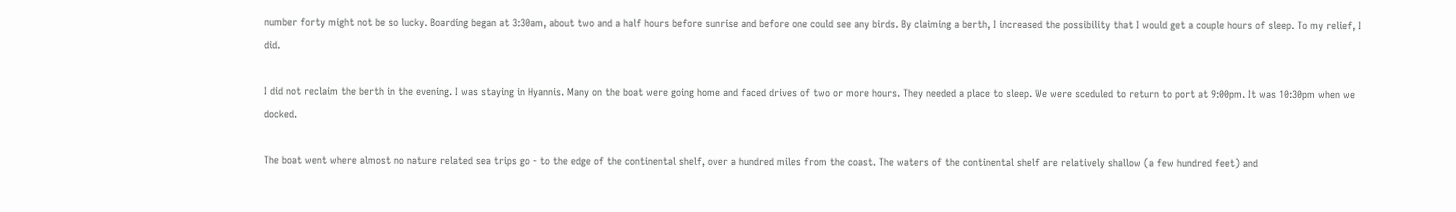number forty might not be so lucky. Boarding began at 3:30am, about two and a half hours before sunrise and before one could see any birds. By claiming a berth, I increased the possibility that I would get a couple hours of sleep. To my relief, I did.

I did not reclaim the berth in the evening. I was staying in Hyannis. Many on the boat were going home and faced drives of two or more hours. They needed a place to sleep. We were sceduled to return to port at 9:00pm. It was 10:30pm when we docked.

The boat went where almost no nature related sea trips go - to the edge of the continental shelf, over a hundred miles from the coast. The waters of the continental shelf are relatively shallow (a few hundred feet) and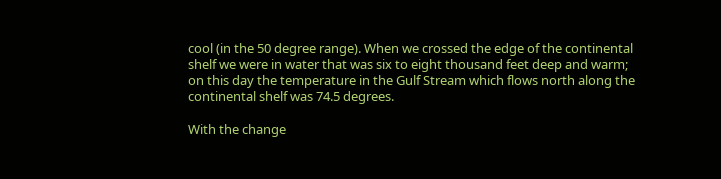cool (in the 50 degree range). When we crossed the edge of the continental shelf we were in water that was six to eight thousand feet deep and warm; on this day the temperature in the Gulf Stream which flows north along the continental shelf was 74.5 degrees.

With the change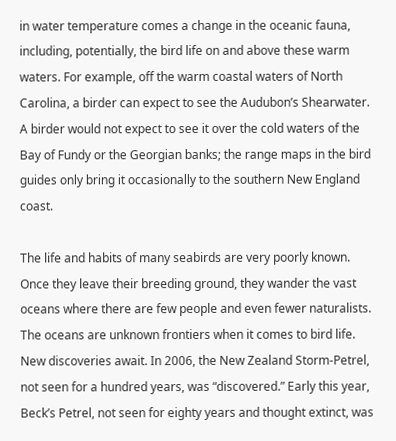in water temperature comes a change in the oceanic fauna, including, potentially, the bird life on and above these warm waters. For example, off the warm coastal waters of North Carolina, a birder can expect to see the Audubon’s Shearwater. A birder would not expect to see it over the cold waters of the Bay of Fundy or the Georgian banks; the range maps in the bird guides only bring it occasionally to the southern New England coast.

The life and habits of many seabirds are very poorly known. Once they leave their breeding ground, they wander the vast oceans where there are few people and even fewer naturalists. The oceans are unknown frontiers when it comes to bird life. New discoveries await. In 2006, the New Zealand Storm-Petrel, not seen for a hundred years, was “discovered.” Early this year, Beck’s Petrel, not seen for eighty years and thought extinct, was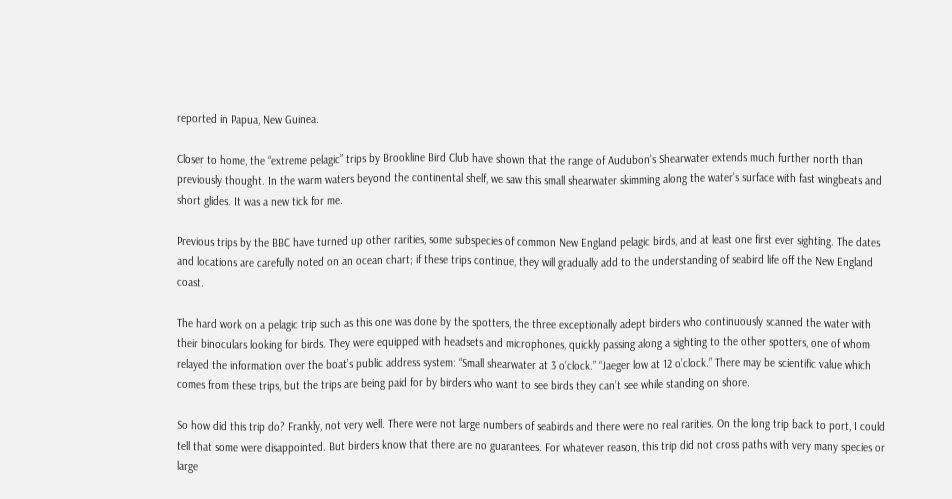reported in Papua, New Guinea.

Closer to home, the “extreme pelagic” trips by Brookline Bird Club have shown that the range of Audubon’s Shearwater extends much further north than previously thought. In the warm waters beyond the continental shelf, we saw this small shearwater skimming along the water’s surface with fast wingbeats and short glides. It was a new tick for me.

Previous trips by the BBC have turned up other rarities, some subspecies of common New England pelagic birds, and at least one first ever sighting. The dates and locations are carefully noted on an ocean chart; if these trips continue, they will gradually add to the understanding of seabird life off the New England coast.

The hard work on a pelagic trip such as this one was done by the spotters, the three exceptionally adept birders who continuously scanned the water with their binoculars looking for birds. They were equipped with headsets and microphones, quickly passing along a sighting to the other spotters, one of whom relayed the information over the boat’s public address system: “Small shearwater at 3 o’clock.” “Jaeger low at 12 o’clock.” There may be scientific value which comes from these trips, but the trips are being paid for by birders who want to see birds they can’t see while standing on shore.

So how did this trip do? Frankly, not very well. There were not large numbers of seabirds and there were no real rarities. On the long trip back to port, I could tell that some were disappointed. But birders know that there are no guarantees. For whatever reason, this trip did not cross paths with very many species or large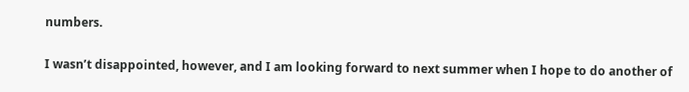numbers.

I wasn’t disappointed, however, and I am looking forward to next summer when I hope to do another of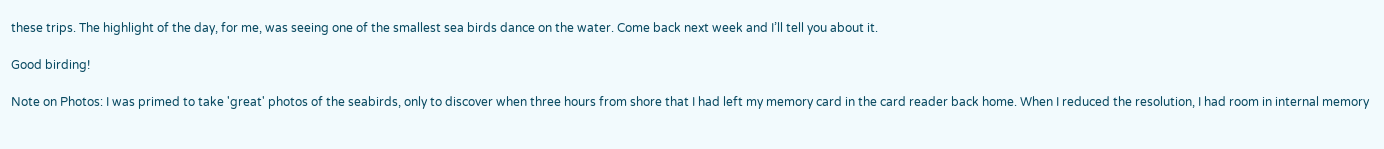these trips. The highlight of the day, for me, was seeing one of the smallest sea birds dance on the water. Come back next week and I’ll tell you about it.

Good birding!

Note on Photos: I was primed to take 'great' photos of the seabirds, only to discover when three hours from shore that I had left my memory card in the card reader back home. When I reduced the resolution, I had room in internal memory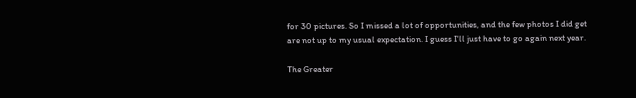for 30 pictures. So I missed a lot of opportunities, and the few photos I did get are not up to my usual expectation. I guess I'll just have to go again next year.

The Greater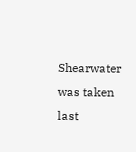Shearwater was taken last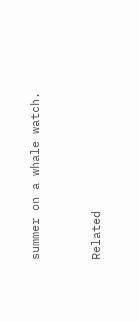summer on a whale watch.


Related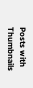Posts with Thumbnails